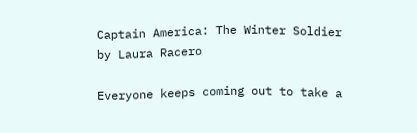Captain America: The Winter Soldier by Laura Racero

Everyone keeps coming out to take a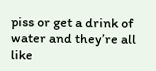piss or get a drink of water and they’re all like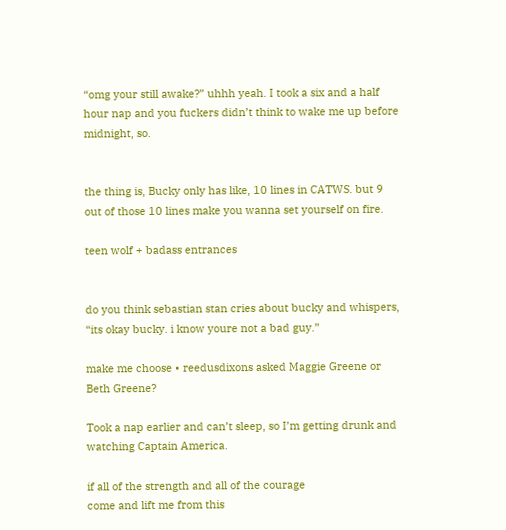“omg your still awake?” uhhh yeah. I took a six and a half hour nap and you fuckers didn’t think to wake me up before midnight, so.


the thing is, Bucky only has like, 10 lines in CATWS. but 9 out of those 10 lines make you wanna set yourself on fire.

teen wolf + badass entrances


do you think sebastian stan cries about bucky and whispers, “its okay bucky. i know youre not a bad guy.”

make me choose • reedusdixons asked Maggie Greene or Beth Greene?

Took a nap earlier and can’t sleep, so I’m getting drunk and watching Captain America.

if all of the strength and all of the courage
come and lift me from this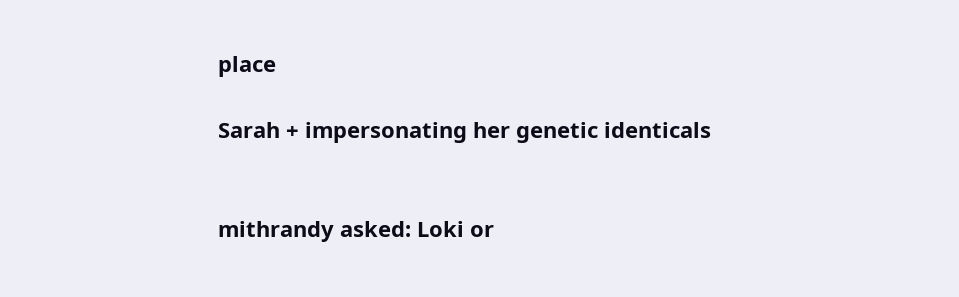place

Sarah + impersonating her genetic identicals


mithrandy asked: Loki or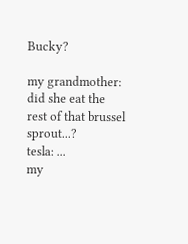Bucky?

my grandmother: did she eat the rest of that brussel sprout...?
tesla: ...
my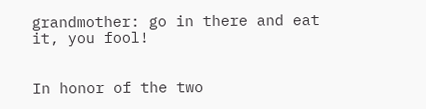grandmother: go in there and eat it, you fool!


In honor of the two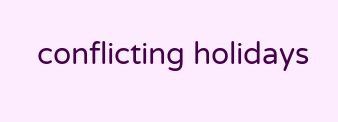conflicting holidays